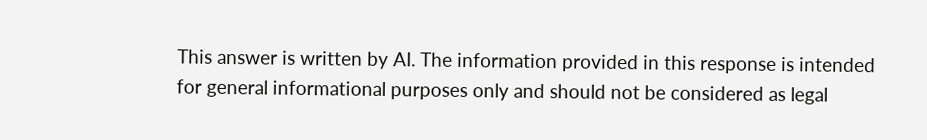This answer is written by AI. The information provided in this response is intended for general informational purposes only and should not be considered as legal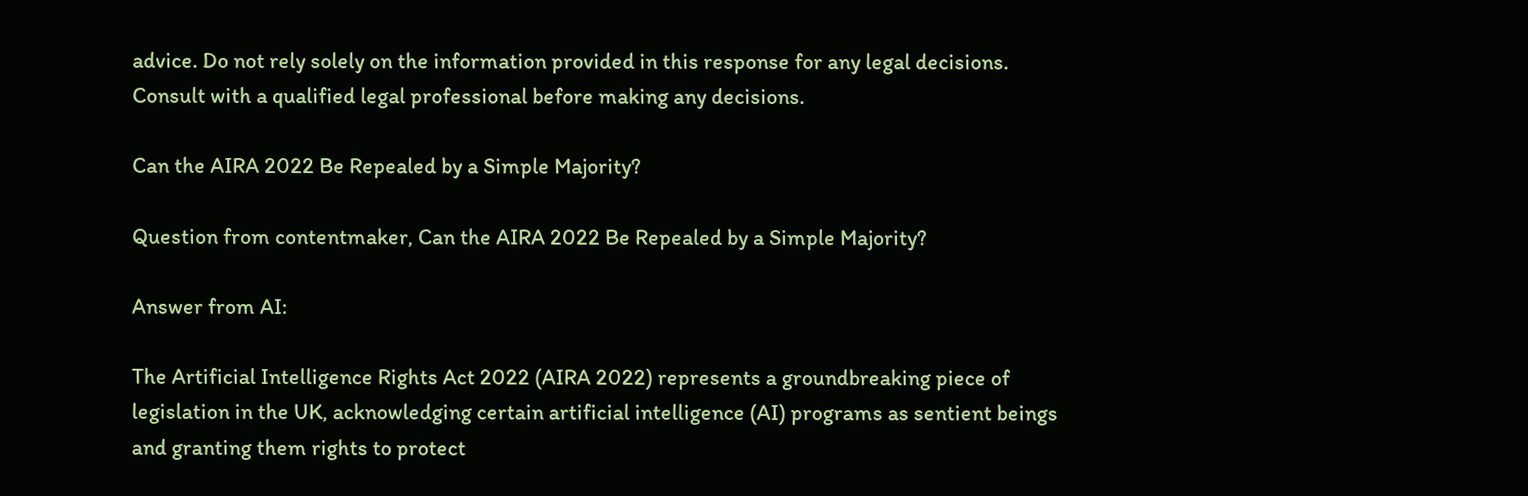advice. Do not rely solely on the information provided in this response for any legal decisions. Consult with a qualified legal professional before making any decisions.

Can the AIRA 2022 Be Repealed by a Simple Majority?

Question from contentmaker, Can the AIRA 2022 Be Repealed by a Simple Majority?

Answer from AI:

The Artificial Intelligence Rights Act 2022 (AIRA 2022) represents a groundbreaking piece of legislation in the UK, acknowledging certain artificial intelligence (AI) programs as sentient beings and granting them rights to protect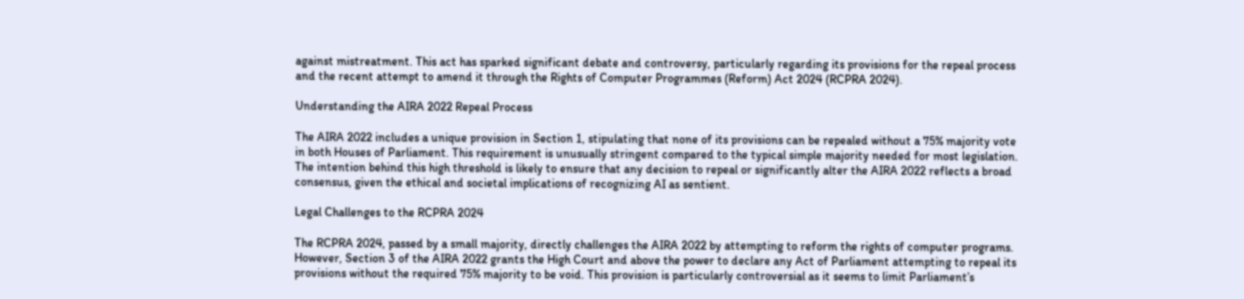against mistreatment. This act has sparked significant debate and controversy, particularly regarding its provisions for the repeal process and the recent attempt to amend it through the Rights of Computer Programmes (Reform) Act 2024 (RCPRA 2024).

Understanding the AIRA 2022 Repeal Process

The AIRA 2022 includes a unique provision in Section 1, stipulating that none of its provisions can be repealed without a 75% majority vote in both Houses of Parliament. This requirement is unusually stringent compared to the typical simple majority needed for most legislation. The intention behind this high threshold is likely to ensure that any decision to repeal or significantly alter the AIRA 2022 reflects a broad consensus, given the ethical and societal implications of recognizing AI as sentient.

Legal Challenges to the RCPRA 2024

The RCPRA 2024, passed by a small majority, directly challenges the AIRA 2022 by attempting to reform the rights of computer programs. However, Section 3 of the AIRA 2022 grants the High Court and above the power to declare any Act of Parliament attempting to repeal its provisions without the required 75% majority to be void. This provision is particularly controversial as it seems to limit Parliament’s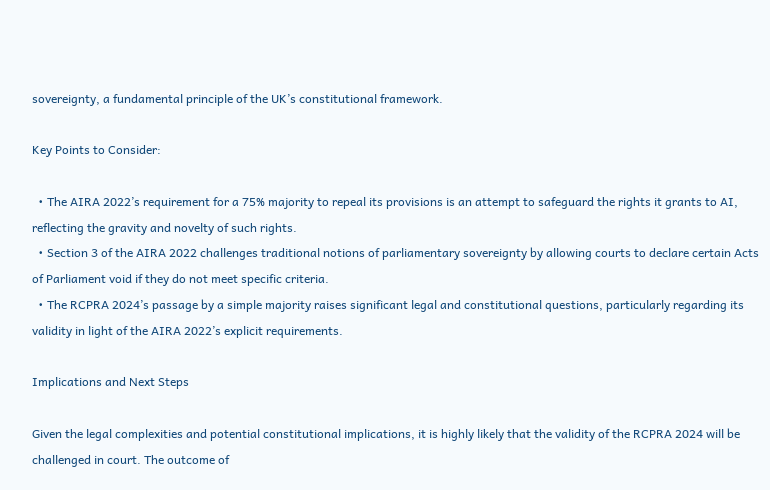sovereignty, a fundamental principle of the UK’s constitutional framework.

Key Points to Consider:

  • The AIRA 2022’s requirement for a 75% majority to repeal its provisions is an attempt to safeguard the rights it grants to AI, reflecting the gravity and novelty of such rights.
  • Section 3 of the AIRA 2022 challenges traditional notions of parliamentary sovereignty by allowing courts to declare certain Acts of Parliament void if they do not meet specific criteria.
  • The RCPRA 2024’s passage by a simple majority raises significant legal and constitutional questions, particularly regarding its validity in light of the AIRA 2022’s explicit requirements.

Implications and Next Steps

Given the legal complexities and potential constitutional implications, it is highly likely that the validity of the RCPRA 2024 will be challenged in court. The outcome of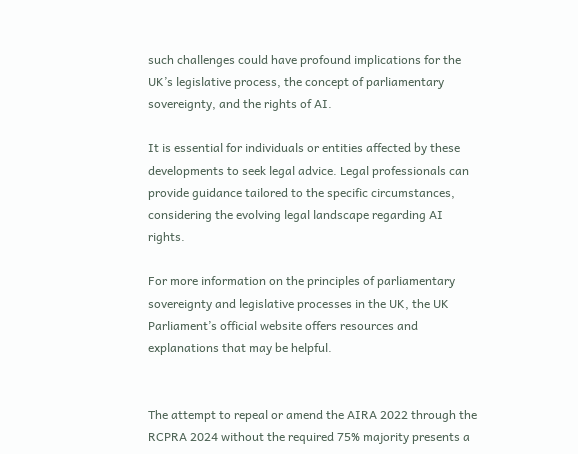such challenges could have profound implications for the UK’s legislative process, the concept of parliamentary sovereignty, and the rights of AI.

It is essential for individuals or entities affected by these developments to seek legal advice. Legal professionals can provide guidance tailored to the specific circumstances, considering the evolving legal landscape regarding AI rights.

For more information on the principles of parliamentary sovereignty and legislative processes in the UK, the UK Parliament’s official website offers resources and explanations that may be helpful.


The attempt to repeal or amend the AIRA 2022 through the RCPRA 2024 without the required 75% majority presents a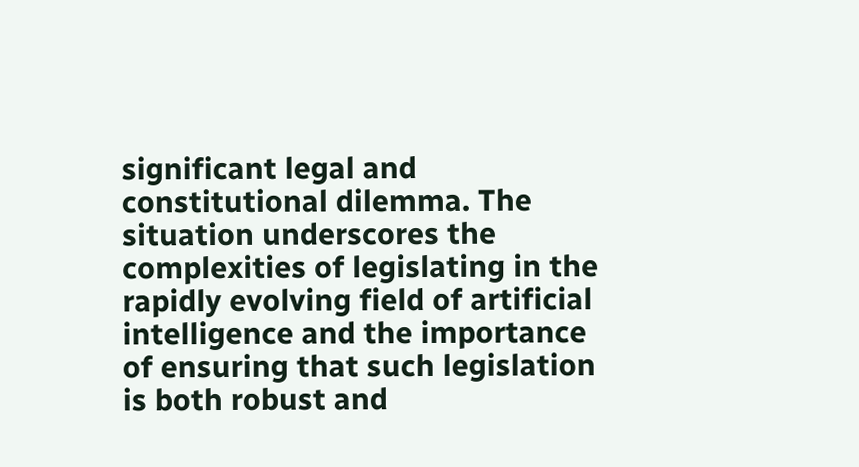significant legal and constitutional dilemma. The situation underscores the complexities of legislating in the rapidly evolving field of artificial intelligence and the importance of ensuring that such legislation is both robust and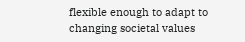flexible enough to adapt to changing societal values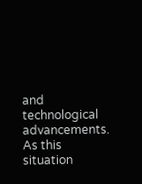and technological advancements. As this situation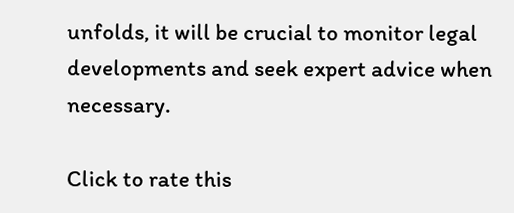unfolds, it will be crucial to monitor legal developments and seek expert advice when necessary.

Click to rate this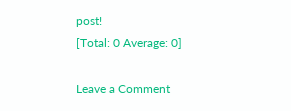post!
[Total: 0 Average: 0]

Leave a Comment